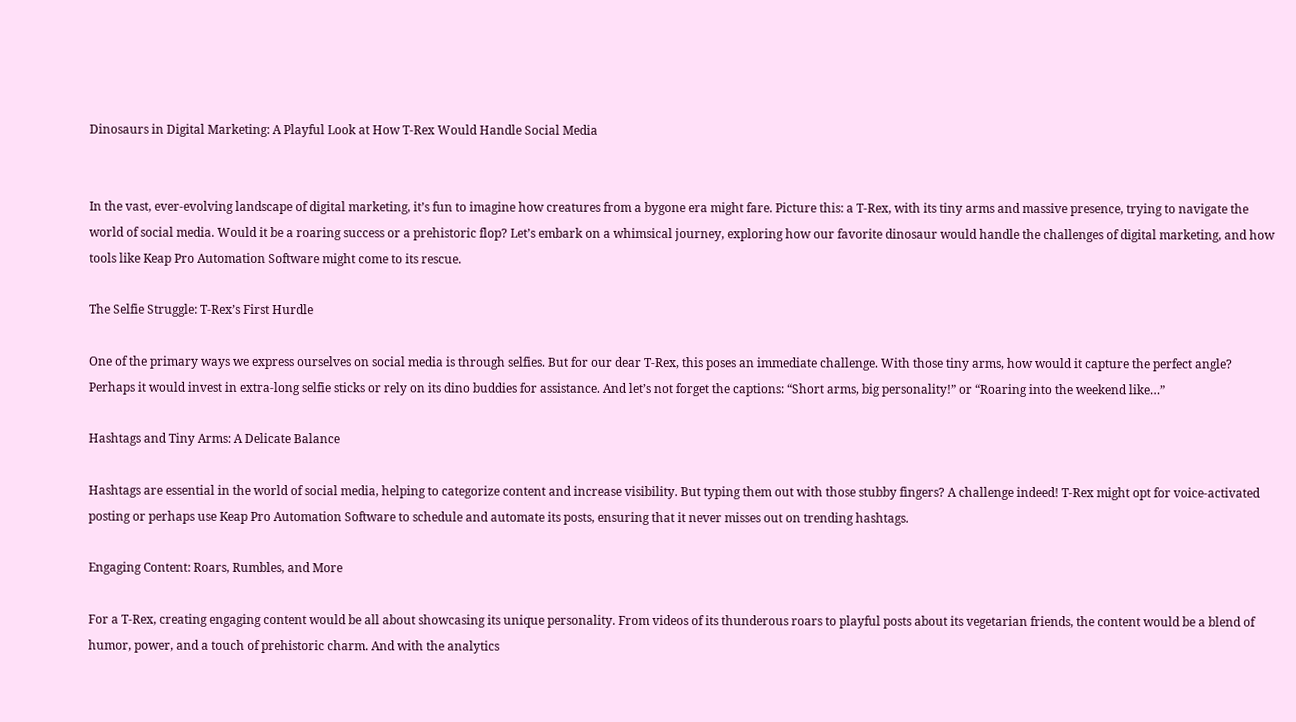Dinosaurs in Digital Marketing: A Playful Look at How T-Rex Would Handle Social Media


In the vast, ever-evolving landscape of digital marketing, it’s fun to imagine how creatures from a bygone era might fare. Picture this: a T-Rex, with its tiny arms and massive presence, trying to navigate the world of social media. Would it be a roaring success or a prehistoric flop? Let’s embark on a whimsical journey, exploring how our favorite dinosaur would handle the challenges of digital marketing, and how tools like Keap Pro Automation Software might come to its rescue.

The Selfie Struggle: T-Rex’s First Hurdle

One of the primary ways we express ourselves on social media is through selfies. But for our dear T-Rex, this poses an immediate challenge. With those tiny arms, how would it capture the perfect angle? Perhaps it would invest in extra-long selfie sticks or rely on its dino buddies for assistance. And let’s not forget the captions: “Short arms, big personality!” or “Roaring into the weekend like…”

Hashtags and Tiny Arms: A Delicate Balance

Hashtags are essential in the world of social media, helping to categorize content and increase visibility. But typing them out with those stubby fingers? A challenge indeed! T-Rex might opt for voice-activated posting or perhaps use Keap Pro Automation Software to schedule and automate its posts, ensuring that it never misses out on trending hashtags.

Engaging Content: Roars, Rumbles, and More

For a T-Rex, creating engaging content would be all about showcasing its unique personality. From videos of its thunderous roars to playful posts about its vegetarian friends, the content would be a blend of humor, power, and a touch of prehistoric charm. And with the analytics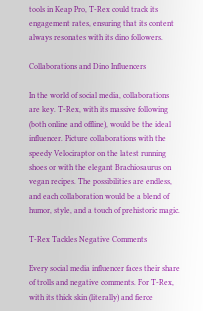tools in Keap Pro, T-Rex could track its engagement rates, ensuring that its content always resonates with its dino followers.

Collaborations and Dino Influencers

In the world of social media, collaborations are key. T-Rex, with its massive following (both online and offline), would be the ideal influencer. Picture collaborations with the speedy Velociraptor on the latest running shoes or with the elegant Brachiosaurus on vegan recipes. The possibilities are endless, and each collaboration would be a blend of humor, style, and a touch of prehistoric magic.

T-Rex Tackles Negative Comments

Every social media influencer faces their share of trolls and negative comments. For T-Rex, with its thick skin (literally) and fierce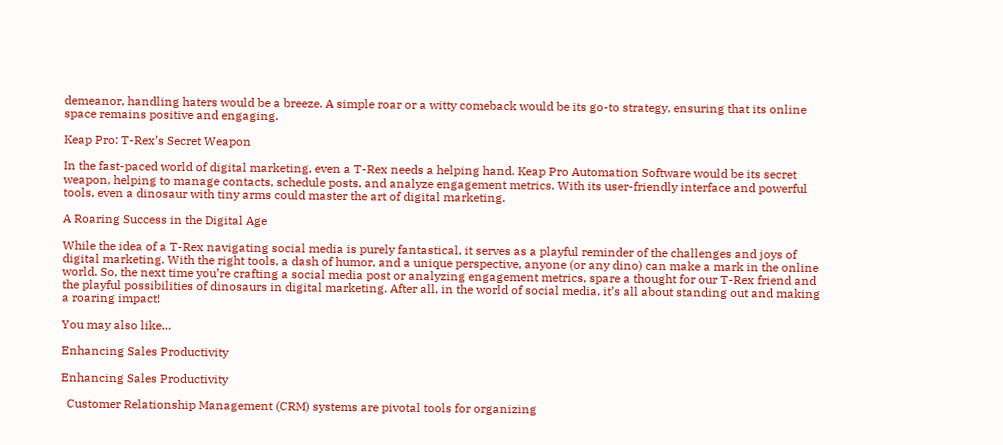demeanor, handling haters would be a breeze. A simple roar or a witty comeback would be its go-to strategy, ensuring that its online space remains positive and engaging.

Keap Pro: T-Rex’s Secret Weapon

In the fast-paced world of digital marketing, even a T-Rex needs a helping hand. Keap Pro Automation Software would be its secret weapon, helping to manage contacts, schedule posts, and analyze engagement metrics. With its user-friendly interface and powerful tools, even a dinosaur with tiny arms could master the art of digital marketing.

A Roaring Success in the Digital Age

While the idea of a T-Rex navigating social media is purely fantastical, it serves as a playful reminder of the challenges and joys of digital marketing. With the right tools, a dash of humor, and a unique perspective, anyone (or any dino) can make a mark in the online world. So, the next time you’re crafting a social media post or analyzing engagement metrics, spare a thought for our T-Rex friend and the playful possibilities of dinosaurs in digital marketing. After all, in the world of social media, it’s all about standing out and making a roaring impact!

You may also like…

Enhancing Sales Productivity

Enhancing Sales Productivity

  Customer Relationship Management (CRM) systems are pivotal tools for organizing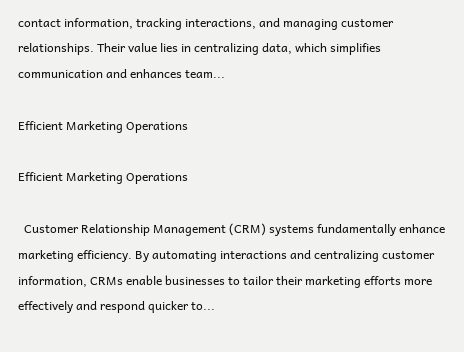contact information, tracking interactions, and managing customer relationships. Their value lies in centralizing data, which simplifies communication and enhances team...

Efficient Marketing Operations

Efficient Marketing Operations

  Customer Relationship Management (CRM) systems fundamentally enhance marketing efficiency. By automating interactions and centralizing customer information, CRMs enable businesses to tailor their marketing efforts more effectively and respond quicker to...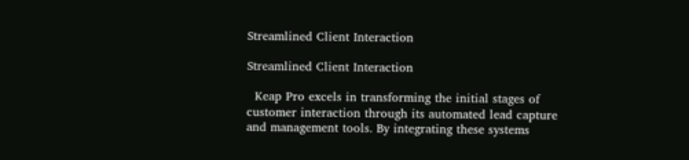Streamlined Client Interaction

Streamlined Client Interaction

  Keap Pro excels in transforming the initial stages of customer interaction through its automated lead capture and management tools. By integrating these systems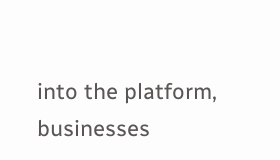into the platform, businesses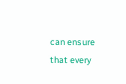can ensure that every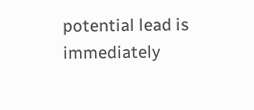potential lead is immediately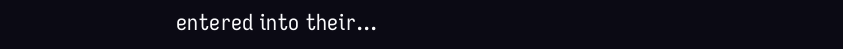entered into their...